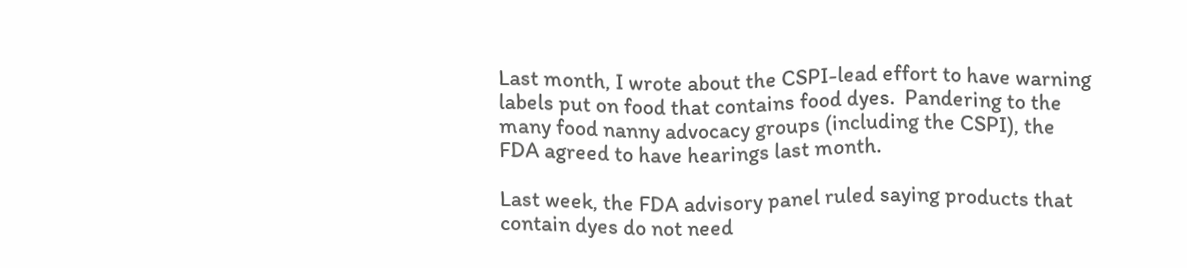Last month, I wrote about the CSPI-lead effort to have warning labels put on food that contains food dyes.  Pandering to the many food nanny advocacy groups (including the CSPI), the FDA agreed to have hearings last month.

Last week, the FDA advisory panel ruled saying products that contain dyes do not need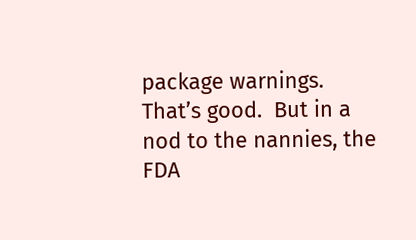package warnings.  That’s good.  But in a nod to the nannies, the FDA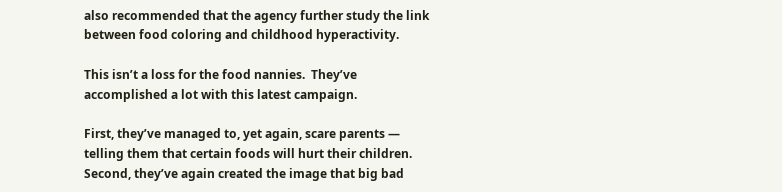also recommended that the agency further study the link between food coloring and childhood hyperactivity.

This isn’t a loss for the food nannies.  They’ve accomplished a lot with this latest campaign.

First, they’ve managed to, yet again, scare parents — telling them that certain foods will hurt their children.  Second, they’ve again created the image that big bad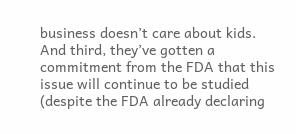business doesn’t care about kids.  And third, they’ve gotten a commitment from the FDA that this issue will continue to be studied (despite the FDA already declaring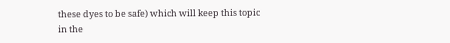these dyes to be safe) which will keep this topic in the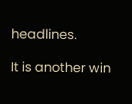headlines.

It is another win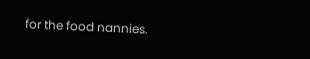for the food nannies.